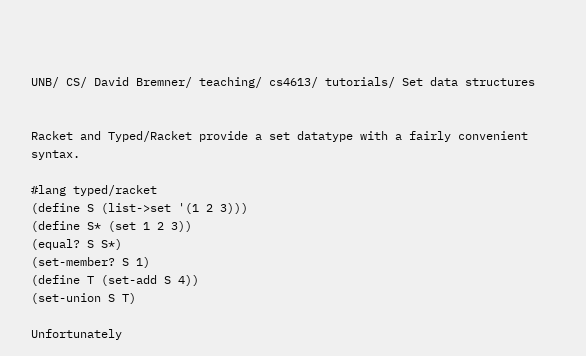UNB/ CS/ David Bremner/ teaching/ cs4613/ tutorials/ Set data structures


Racket and Typed/Racket provide a set datatype with a fairly convenient syntax.

#lang typed/racket
(define S (list->set '(1 2 3)))
(define S* (set 1 2 3))
(equal? S S*)
(set-member? S 1)
(define T (set-add S 4))
(set-union S T)

Unfortunately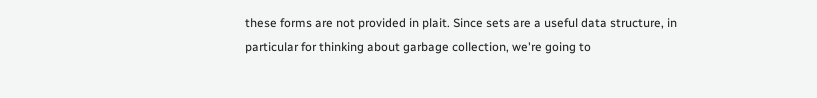these forms are not provided in plait. Since sets are a useful data structure, in particular for thinking about garbage collection, we're going to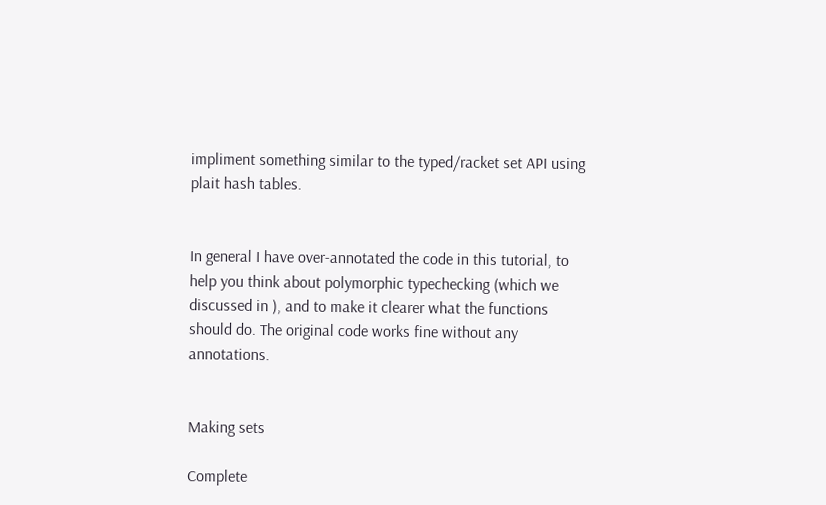impliment something similar to the typed/racket set API using plait hash tables.


In general I have over-annotated the code in this tutorial, to help you think about polymorphic typechecking (which we discussed in ), and to make it clearer what the functions should do. The original code works fine without any annotations.


Making sets

Complete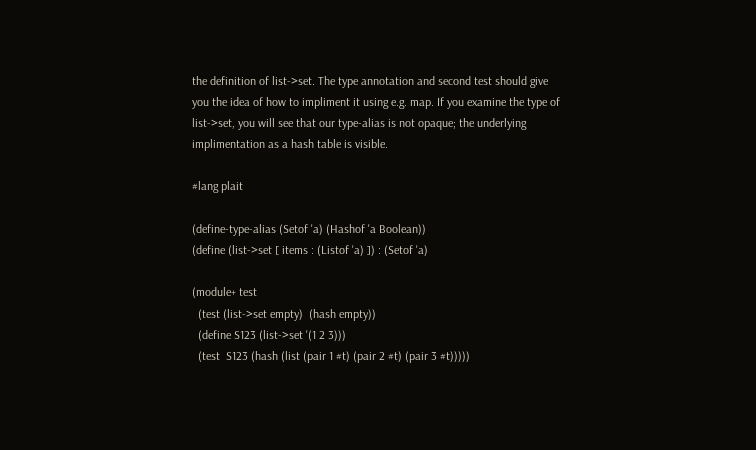the definition of list->set. The type annotation and second test should give you the idea of how to impliment it using e.g. map. If you examine the type of list->set, you will see that our type-alias is not opaque; the underlying implimentation as a hash table is visible.

#lang plait

(define-type-alias (Setof 'a) (Hashof 'a Boolean))
(define (list->set [ items : (Listof 'a) ]) : (Setof 'a)

(module+ test
  (test (list->set empty)  (hash empty))
  (define S123 (list->set '(1 2 3)))
  (test  S123 (hash (list (pair 1 #t) (pair 2 #t) (pair 3 #t)))))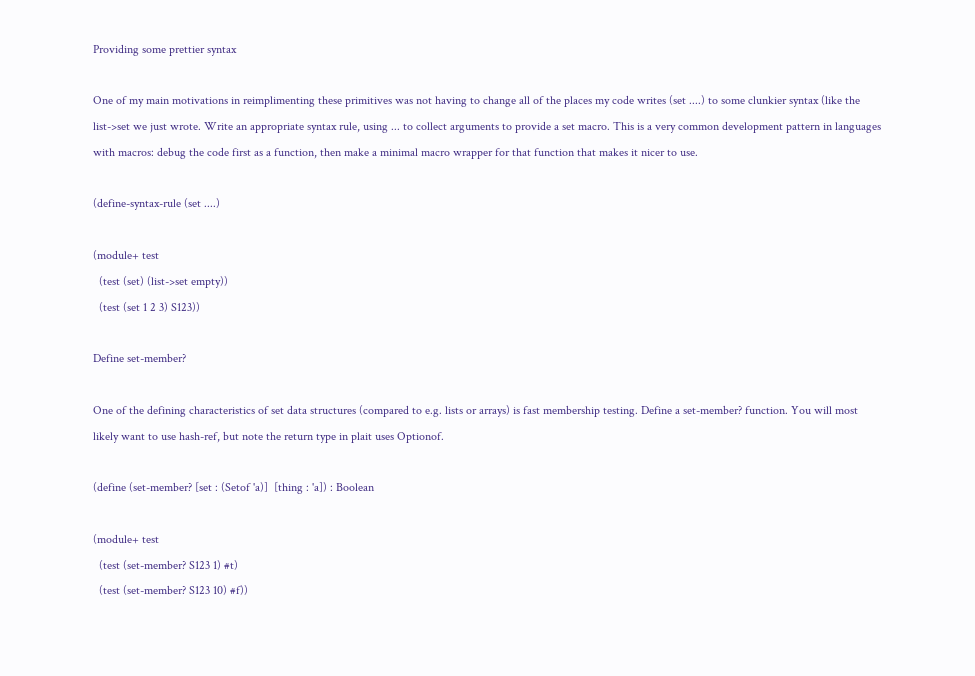Providing some prettier syntax

One of my main motivations in reimplimenting these primitives was not having to change all of the places my code writes (set ....) to some clunkier syntax (like the list->set we just wrote. Write an appropriate syntax rule, using ... to collect arguments to provide a set macro. This is a very common development pattern in languages with macros: debug the code first as a function, then make a minimal macro wrapper for that function that makes it nicer to use.

(define-syntax-rule (set ....)

(module+ test
  (test (set) (list->set empty))
  (test (set 1 2 3) S123))

Define set-member?

One of the defining characteristics of set data structures (compared to e.g. lists or arrays) is fast membership testing. Define a set-member? function. You will most likely want to use hash-ref, but note the return type in plait uses Optionof.

(define (set-member? [set : (Setof 'a)]  [thing : 'a]) : Boolean

(module+ test
  (test (set-member? S123 1) #t)
  (test (set-member? S123 10) #f))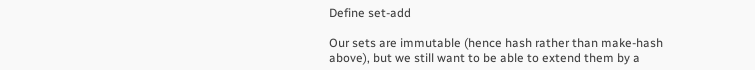Define set-add

Our sets are immutable (hence hash rather than make-hash above), but we still want to be able to extend them by a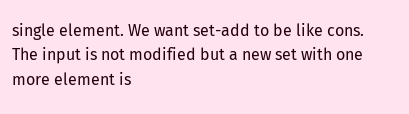single element. We want set-add to be like cons. The input is not modified but a new set with one more element is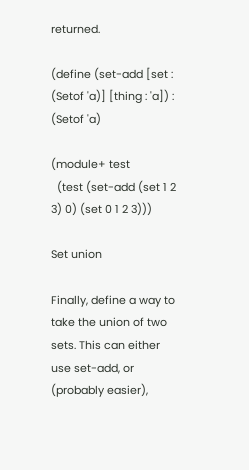returned.

(define (set-add [set : (Setof 'a)] [thing : 'a]) : (Setof 'a)

(module+ test
  (test (set-add (set 1 2 3) 0) (set 0 1 2 3)))

Set union

Finally, define a way to take the union of two sets. This can either use set-add, or (probably easier),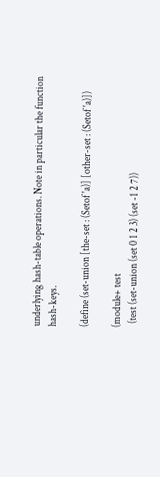underlying hash-table operations. Note in particular the function hash-keys.

(define (set-union [the-set : (Setof 'a)] [other-set : (Setof 'a)])

(module+ test
  (test (set-union (set 0 1 2 3) (set -1 2 7))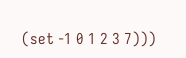(set -1 0 1 2 3 7)))